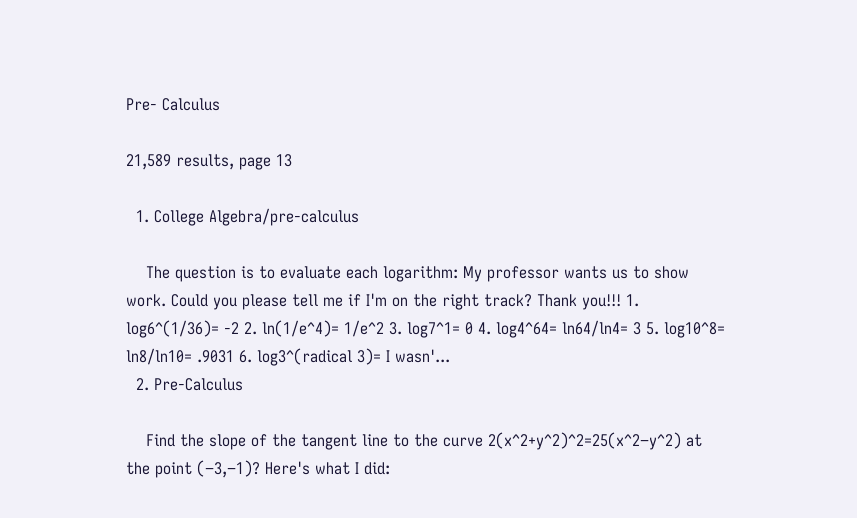Pre- Calculus

21,589 results, page 13

  1. College Algebra/pre-calculus

    The question is to evaluate each logarithm: My professor wants us to show work. Could you please tell me if I'm on the right track? Thank you!!! 1. log6^(1/36)= -2 2. ln(1/e^4)= 1/e^2 3. log7^1= 0 4. log4^64= ln64/ln4= 3 5. log10^8= ln8/ln10= .9031 6. log3^(radical 3)= I wasn'...
  2. Pre-Calculus

    Find the slope of the tangent line to the curve 2(x^2+y^2)^2=25(x^2−y^2) at the point (−3,−1)? Here's what I did: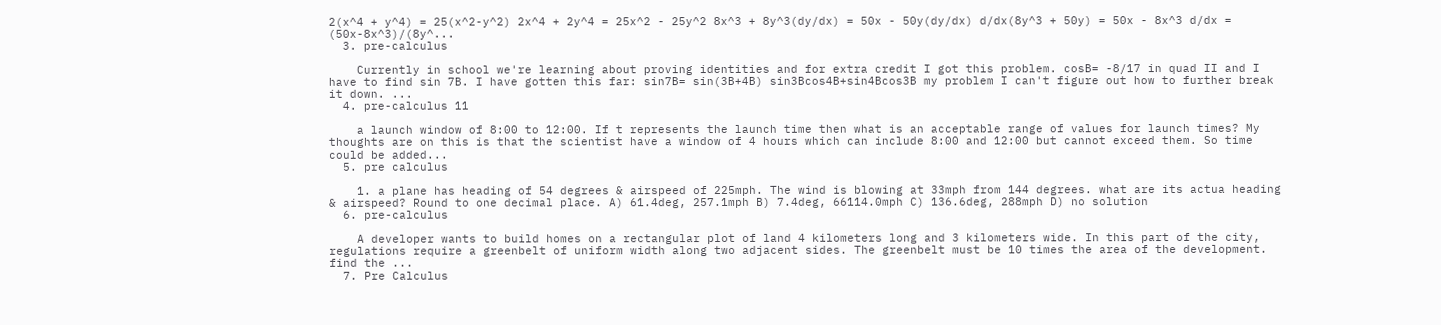2(x^4 + y^4) = 25(x^2-y^2) 2x^4 + 2y^4 = 25x^2 - 25y^2 8x^3 + 8y^3(dy/dx) = 50x - 50y(dy/dx) d/dx(8y^3 + 50y) = 50x - 8x^3 d/dx = (50x-8x^3)/(8y^...
  3. pre-calculus

    Currently in school we're learning about proving identities and for extra credit I got this problem. cosB= -8/17 in quad II and I have to find sin 7B. I have gotten this far: sin7B= sin(3B+4B) sin3Bcos4B+sin4Bcos3B my problem I can't figure out how to further break it down. ...
  4. pre-calculus 11

    a launch window of 8:00 to 12:00. If t represents the launch time then what is an acceptable range of values for launch times? My thoughts are on this is that the scientist have a window of 4 hours which can include 8:00 and 12:00 but cannot exceed them. So time could be added...
  5. pre calculus

    1. a plane has heading of 54 degrees & airspeed of 225mph. The wind is blowing at 33mph from 144 degrees. what are its actua heading & airspeed? Round to one decimal place. A) 61.4deg, 257.1mph B) 7.4deg, 66114.0mph C) 136.6deg, 288mph D) no solution
  6. pre-calculus

    A developer wants to build homes on a rectangular plot of land 4 kilometers long and 3 kilometers wide. In this part of the city, regulations require a greenbelt of uniform width along two adjacent sides. The greenbelt must be 10 times the area of the development. find the ...
  7. Pre Calculus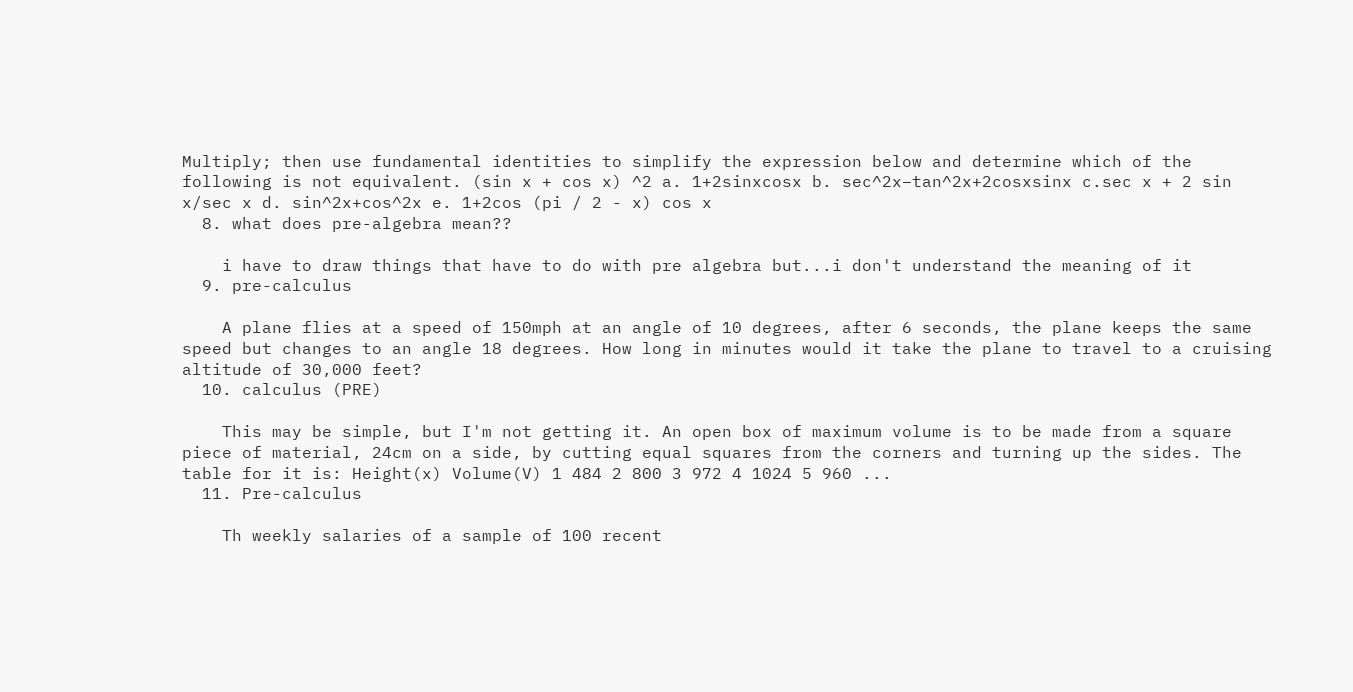Multiply; then use fundamental identities to simplify the expression below and determine which of the following is not equivalent. (sin x + cos x) ^2 a. 1+2sinxcosx b. sec^2x−tan^2x+2cosxsinx c.sec x + 2 sin x/sec x d. sin^2x+cos^2x e. 1+2cos (pi / 2 - x) cos x
  8. what does pre-algebra mean??

    i have to draw things that have to do with pre algebra but...i don't understand the meaning of it
  9. pre-calculus

    A plane flies at a speed of 150mph at an angle of 10 degrees, after 6 seconds, the plane keeps the same speed but changes to an angle 18 degrees. How long in minutes would it take the plane to travel to a cruising altitude of 30,000 feet?
  10. calculus (PRE)

    This may be simple, but I'm not getting it. An open box of maximum volume is to be made from a square piece of material, 24cm on a side, by cutting equal squares from the corners and turning up the sides. The table for it is: Height(x) Volume(V) 1 484 2 800 3 972 4 1024 5 960 ...
  11. Pre-calculus

    Th weekly salaries of a sample of 100 recent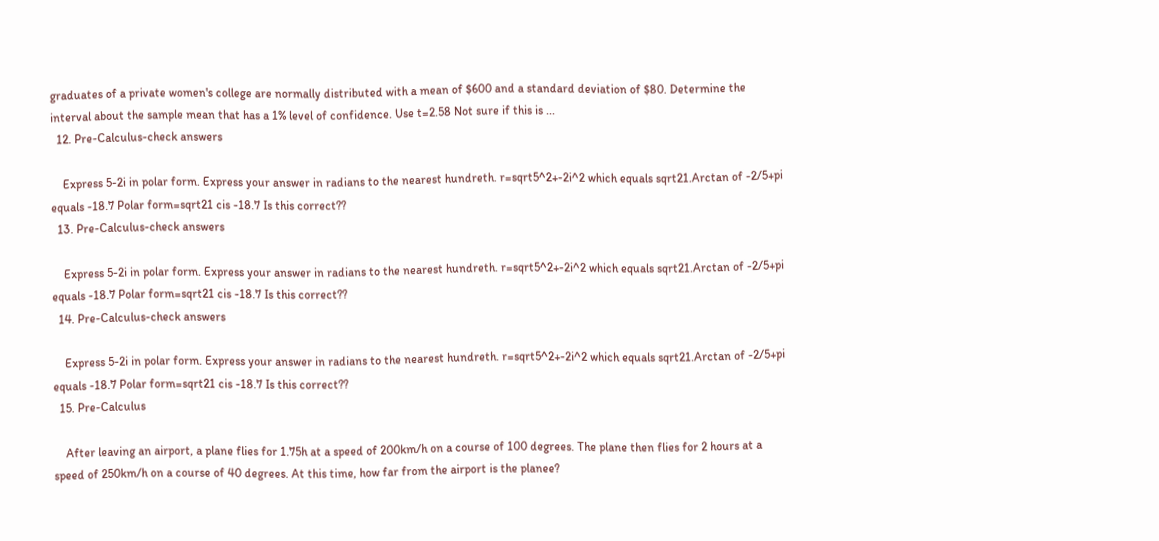graduates of a private women's college are normally distributed with a mean of $600 and a standard deviation of $80. Determine the interval about the sample mean that has a 1% level of confidence. Use t=2.58 Not sure if this is ...
  12. Pre-Calculus-check answers

    Express 5-2i in polar form. Express your answer in radians to the nearest hundreth. r=sqrt5^2+-2i^2 which equals sqrt21.Arctan of -2/5+pi equals -18.7 Polar form=sqrt21 cis -18.7 Is this correct??
  13. Pre-Calculus-check answers

    Express 5-2i in polar form. Express your answer in radians to the nearest hundreth. r=sqrt5^2+-2i^2 which equals sqrt21.Arctan of -2/5+pi equals -18.7 Polar form=sqrt21 cis -18.7 Is this correct??
  14. Pre-Calculus-check answers

    Express 5-2i in polar form. Express your answer in radians to the nearest hundreth. r=sqrt5^2+-2i^2 which equals sqrt21.Arctan of -2/5+pi equals -18.7 Polar form=sqrt21 cis -18.7 Is this correct??
  15. Pre-Calculus

    After leaving an airport, a plane flies for 1.75h at a speed of 200km/h on a course of 100 degrees. The plane then flies for 2 hours at a speed of 250km/h on a course of 40 degrees. At this time, how far from the airport is the planee?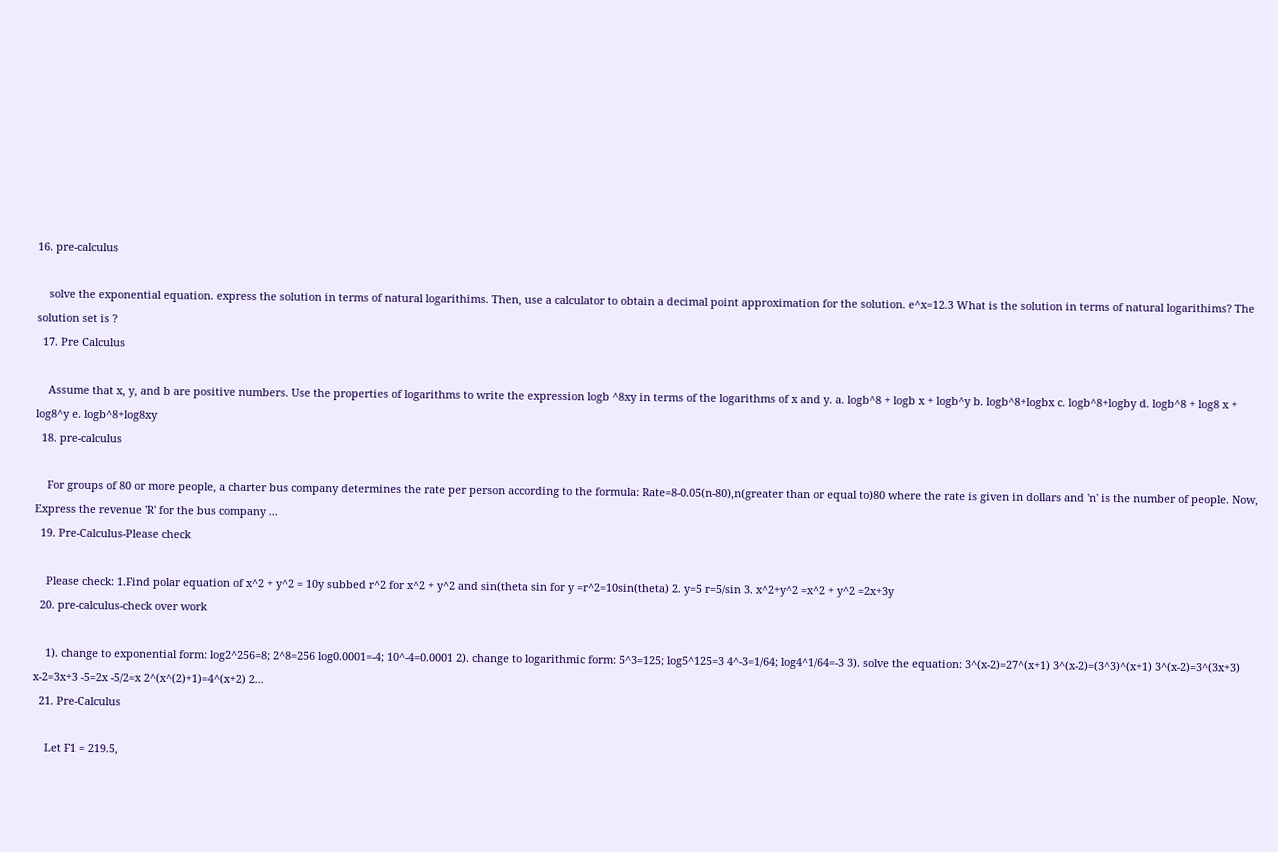16. pre-calculus

    solve the exponential equation. express the solution in terms of natural logarithims. Then, use a calculator to obtain a decimal point approximation for the solution. e^x=12.3 What is the solution in terms of natural logarithims? The solution set is ?
  17. Pre Calculus

    Assume that x, y, and b are positive numbers. Use the properties of logarithms to write the expression logb ^8xy in terms of the logarithms of x and y. a. logb^8 + logb x + logb^y b. logb^8+logbx c. logb^8+logby d. logb^8 + log8 x + log8^y e. logb^8+log8xy
  18. pre-calculus

    For groups of 80 or more people, a charter bus company determines the rate per person according to the formula: Rate=8-0.05(n-80),n(greater than or equal to)80 where the rate is given in dollars and 'n' is the number of people. Now, Express the revenue 'R' for the bus company ...
  19. Pre-Calculus-Please check

    Please check: 1.Find polar equation of x^2 + y^2 = 10y subbed r^2 for x^2 + y^2 and sin(theta sin for y =r^2=10sin(theta) 2. y=5 r=5/sin 3. x^2+y^2 =x^2 + y^2 =2x+3y
  20. pre-calculus-check over work

    1). change to exponential form: log2^256=8; 2^8=256 log0.0001=-4; 10^-4=0.0001 2). change to logarithmic form: 5^3=125; log5^125=3 4^-3=1/64; log4^1/64=-3 3). solve the equation: 3^(x-2)=27^(x+1) 3^(x-2)=(3^3)^(x+1) 3^(x-2)=3^(3x+3) x-2=3x+3 -5=2x -5/2=x 2^(x^(2)+1)=4^(x+2) 2...
  21. Pre-Calculus

    Let F1 = 219.5,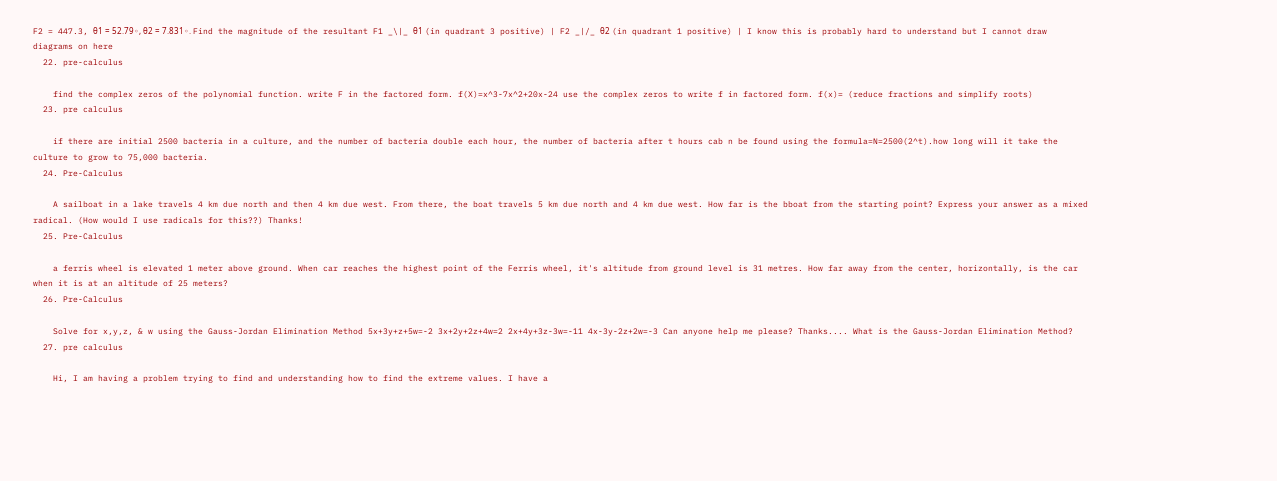F2 = 447.3, θ1 = 52.79◦, θ2 = 7.831◦. Find the magnitude of the resultant F1 _\|_ θ1 (in quadrant 3 positive) | F2 _|/_ θ2 (in quadrant 1 positive) | I know this is probably hard to understand but I cannot draw diagrams on here
  22. pre-calculus

    find the complex zeros of the polynomial function. write F in the factored form. f(X)=x^3-7x^2+20x-24 use the complex zeros to write f in factored form. f(x)= (reduce fractions and simplify roots)
  23. pre calculus

    if there are initial 2500 bacteria in a culture, and the number of bacteria double each hour, the number of bacteria after t hours cab n be found using the formula=N=2500(2^t).how long will it take the culture to grow to 75,000 bacteria.
  24. Pre-Calculus

    A sailboat in a lake travels 4 km due north and then 4 km due west. From there, the boat travels 5 km due north and 4 km due west. How far is the bboat from the starting point? Express your answer as a mixed radical. (How would I use radicals for this??) Thanks!
  25. Pre-Calculus

    a ferris wheel is elevated 1 meter above ground. When car reaches the highest point of the Ferris wheel, it's altitude from ground level is 31 metres. How far away from the center, horizontally, is the car when it is at an altitude of 25 meters?
  26. Pre-Calculus

    Solve for x,y,z, & w using the Gauss-Jordan Elimination Method 5x+3y+z+5w=-2 3x+2y+2z+4w=2 2x+4y+3z-3w=-11 4x-3y-2z+2w=-3 Can anyone help me please? Thanks.... What is the Gauss-Jordan Elimination Method?
  27. pre calculus

    Hi, I am having a problem trying to find and understanding how to find the extreme values. I have a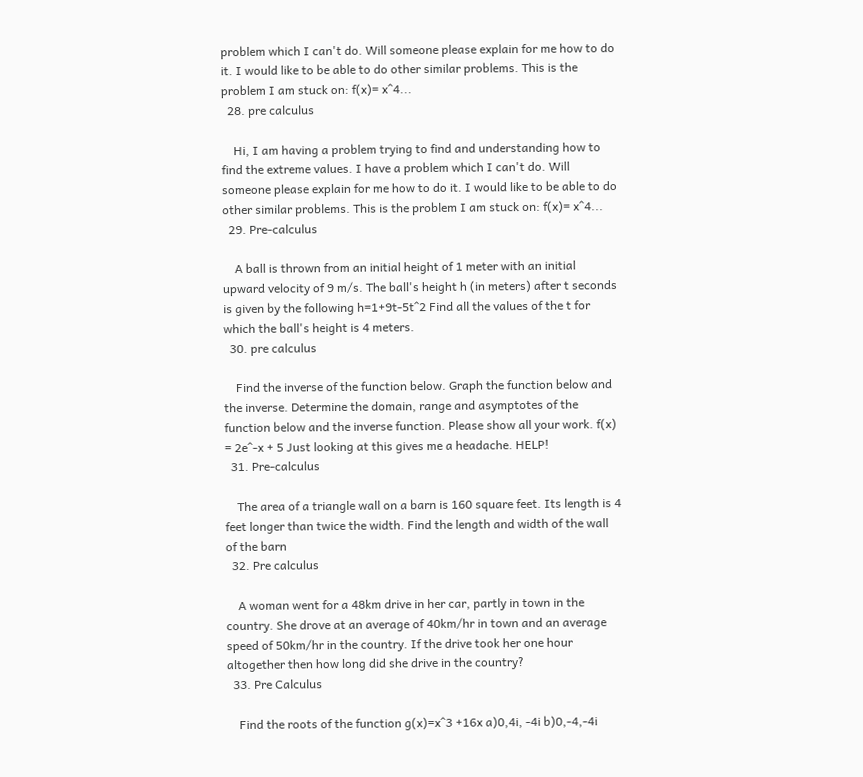problem which I can't do. Will someone please explain for me how to do it. I would like to be able to do other similar problems. This is the problem I am stuck on: f(x)= x^4...
  28. pre calculus

    Hi, I am having a problem trying to find and understanding how to find the extreme values. I have a problem which I can't do. Will someone please explain for me how to do it. I would like to be able to do other similar problems. This is the problem I am stuck on: f(x)= x^4...
  29. Pre-calculus

    A ball is thrown from an initial height of 1 meter with an initial upward velocity of 9 m/s. The ball's height h (in meters) after t seconds is given by the following h=1+9t-5t^2 Find all the values of the t for which the ball's height is 4 meters.
  30. pre calculus

    Find the inverse of the function below. Graph the function below and the inverse. Determine the domain, range and asymptotes of the function below and the inverse function. Please show all your work. f(x) = 2e^-x + 5 Just looking at this gives me a headache. HELP!
  31. Pre-calculus

    The area of a triangle wall on a barn is 160 square feet. Its length is 4 feet longer than twice the width. Find the length and width of the wall of the barn
  32. Pre calculus

    A woman went for a 48km drive in her car, partly in town in the country. She drove at an average of 40km/hr in town and an average speed of 50km/hr in the country. If the drive took her one hour altogether then how long did she drive in the country?
  33. Pre Calculus

    Find the roots of the function g(x)=x^3 +16x a)0,4i, -4i b)0,-4,-4i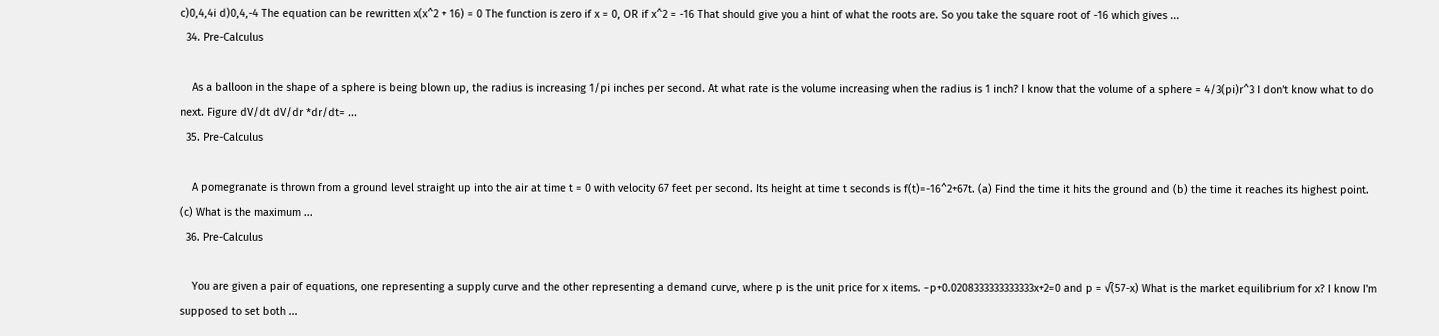c)0,4,4i d)0,4,-4 The equation can be rewritten x(x^2 + 16) = 0 The function is zero if x = 0, OR if x^2 = -16 That should give you a hint of what the roots are. So you take the square root of -16 which gives ...
  34. Pre-Calculus

    As a balloon in the shape of a sphere is being blown up, the radius is increasing 1/pi inches per second. At what rate is the volume increasing when the radius is 1 inch? I know that the volume of a sphere = 4/3(pi)r^3 I don't know what to do next. Figure dV/dt dV/dr *dr/dt= ...
  35. Pre-Calculus

    A pomegranate is thrown from a ground level straight up into the air at time t = 0 with velocity 67 feet per second. Its height at time t seconds is f(t)=-16^2+67t. (a) Find the time it hits the ground and (b) the time it reaches its highest point. (c) What is the maximum ...
  36. Pre-Calculus

    You are given a pair of equations, one representing a supply curve and the other representing a demand curve, where p is the unit price for x items. −p+0.0208333333333333x+2=0 and p = √(57-x) What is the market equilibrium for x? I know I'm supposed to set both ...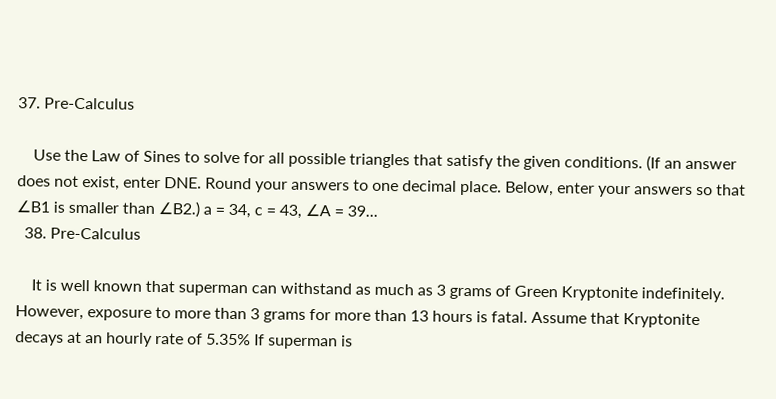37. Pre-Calculus

    Use the Law of Sines to solve for all possible triangles that satisfy the given conditions. (If an answer does not exist, enter DNE. Round your answers to one decimal place. Below, enter your answers so that ∠B1 is smaller than ∠B2.) a = 34, c = 43, ∠A = 39...
  38. Pre-Calculus

    It is well known that superman can withstand as much as 3 grams of Green Kryptonite indefinitely. However, exposure to more than 3 grams for more than 13 hours is fatal. Assume that Kryptonite decays at an hourly rate of 5.35% If superman is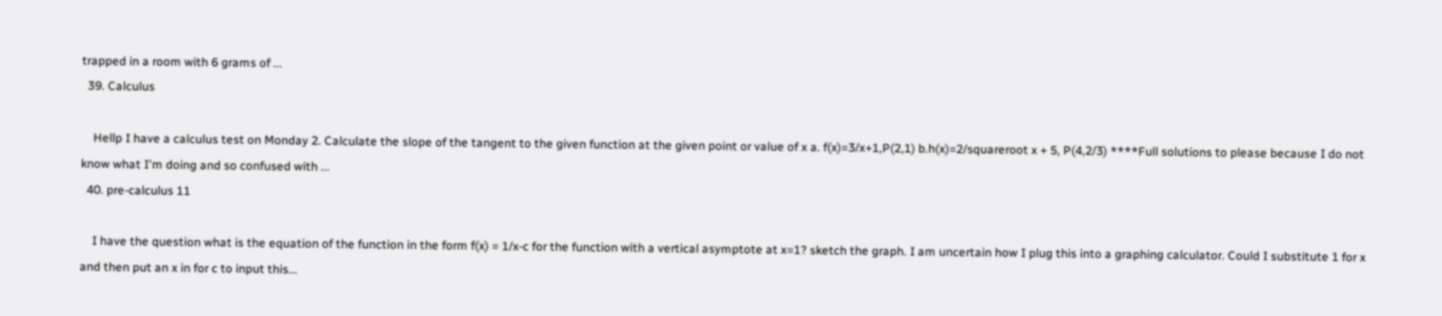trapped in a room with 6 grams of ...
  39. Calculus

    Hellp I have a calculus test on Monday 2. Calculate the slope of the tangent to the given function at the given point or value of x a. f(x)=3/x+1,P(2,1) b.h(x)=2/squareroot x + 5, P(4,2/3) ****Full solutions to please because I do not know what I'm doing and so confused with ...
  40. pre-calculus 11

    I have the question what is the equation of the function in the form f(x) = 1/x-c for the function with a vertical asymptote at x=1? sketch the graph. I am uncertain how I plug this into a graphing calculator. Could I substitute 1 for x and then put an x in for c to input this...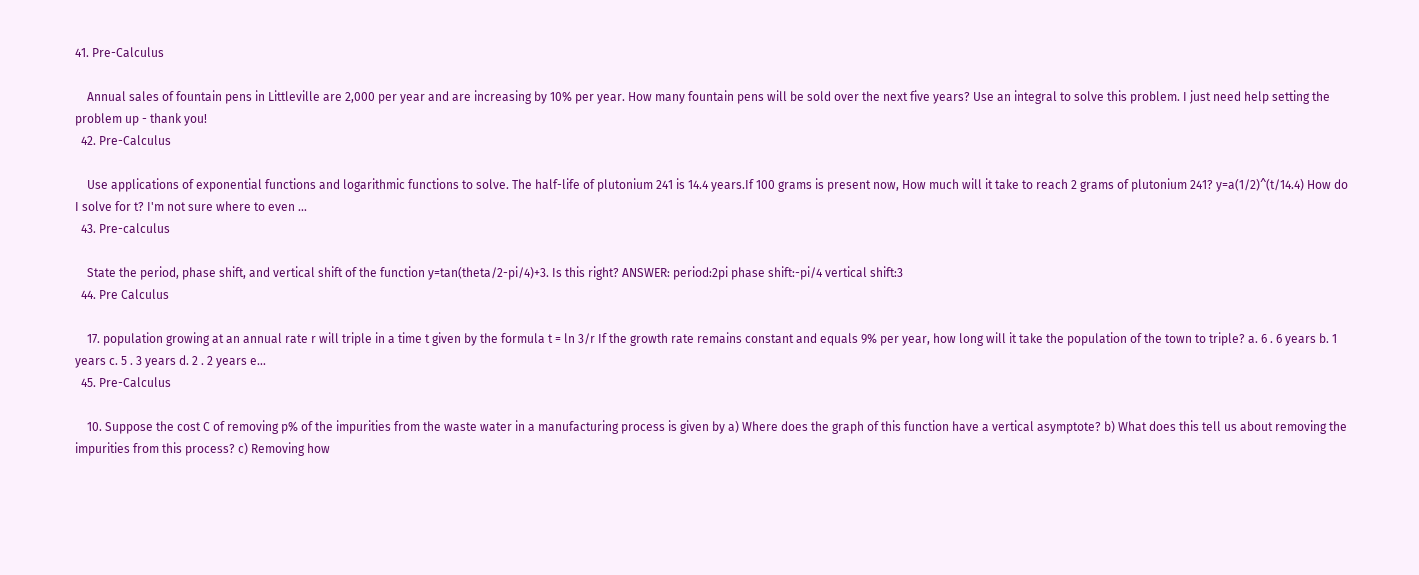41. Pre-Calculus

    Annual sales of fountain pens in Littleville are 2,000 per year and are increasing by 10% per year. How many fountain pens will be sold over the next five years? Use an integral to solve this problem. I just need help setting the problem up - thank you!
  42. Pre-Calculus

    Use applications of exponential functions and logarithmic functions to solve. The half-life of plutonium 241 is 14.4 years.If 100 grams is present now, How much will it take to reach 2 grams of plutonium 241? y=a(1/2)^(t/14.4) How do I solve for t? I'm not sure where to even ...
  43. Pre-calculus

    State the period, phase shift, and vertical shift of the function y=tan(theta/2-pi/4)+3. Is this right? ANSWER: period:2pi phase shift:-pi/4 vertical shift:3
  44. Pre Calculus

    17. population growing at an annual rate r will triple in a time t given by the formula t = ln 3/r If the growth rate remains constant and equals 9% per year, how long will it take the population of the town to triple? a. 6 . 6 years b. 1 years c. 5 . 3 years d. 2 . 2 years e...
  45. Pre-Calculus

    10. Suppose the cost C of removing p% of the impurities from the waste water in a manufacturing process is given by a) Where does the graph of this function have a vertical asymptote? b) What does this tell us about removing the impurities from this process? c) Removing how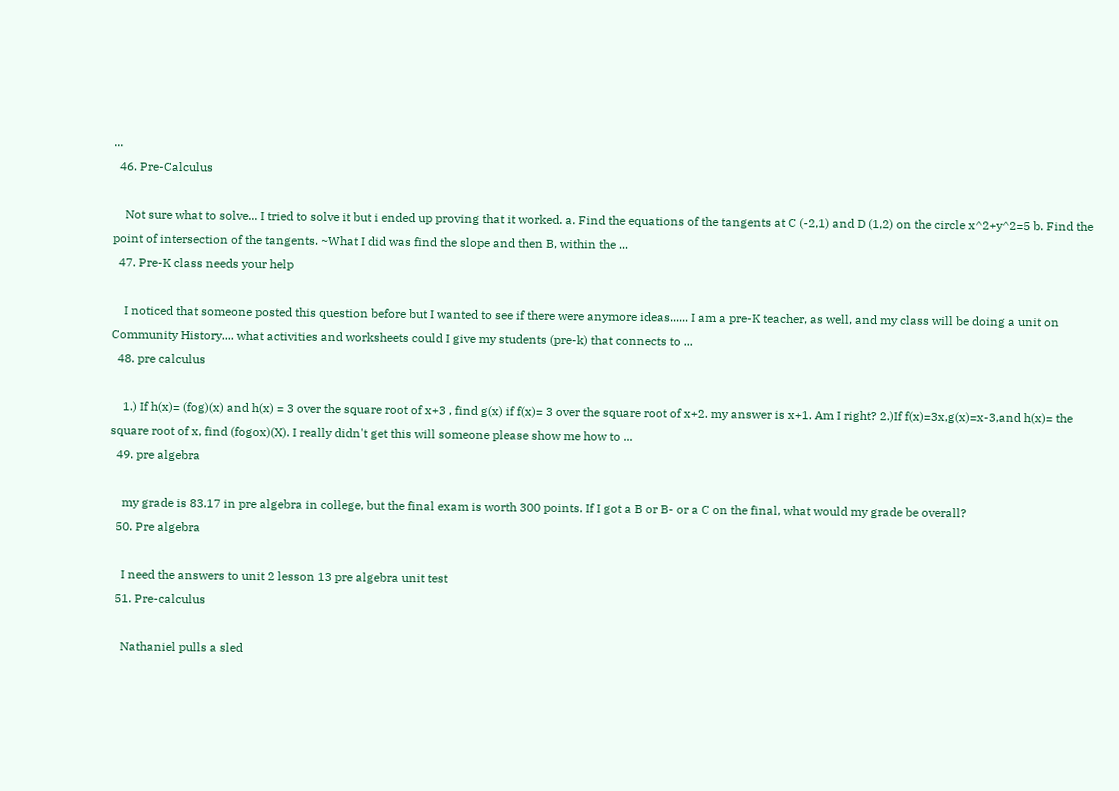...
  46. Pre-Calculus

    Not sure what to solve... I tried to solve it but i ended up proving that it worked. a. Find the equations of the tangents at C (-2,1) and D (1,2) on the circle x^2+y^2=5 b. Find the point of intersection of the tangents. ~What I did was find the slope and then B, within the ...
  47. Pre-K class needs your help

    I noticed that someone posted this question before but I wanted to see if there were anymore ideas...... I am a pre-K teacher, as well, and my class will be doing a unit on Community History.... what activities and worksheets could I give my students (pre-k) that connects to ...
  48. pre calculus

    1.) If h(x)= (fog)(x) and h(x) = 3 over the square root of x+3 , find g(x) if f(x)= 3 over the square root of x+2. my answer is x+1. Am I right? 2.)If f(x)=3x,g(x)=x-3,and h(x)= the square root of x, find (fogox)(X). I really didn't get this will someone please show me how to ...
  49. pre algebra

    my grade is 83.17 in pre algebra in college, but the final exam is worth 300 points. If I got a B or B- or a C on the final, what would my grade be overall?
  50. Pre algebra

    I need the answers to unit 2 lesson 13 pre algebra unit test
  51. Pre-calculus

    Nathaniel pulls a sled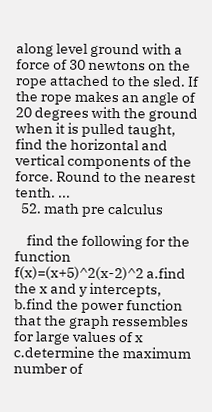along level ground with a force of 30 newtons on the rope attached to the sled. If the rope makes an angle of 20 degrees with the ground when it is pulled taught, find the horizontal and vertical components of the force. Round to the nearest tenth. ...
  52. math pre calculus

    find the following for the function f(x)=(x+5)^2(x-2)^2 a.find the x and y intercepts, b.find the power function that the graph ressembles for large values of x c.determine the maximum number of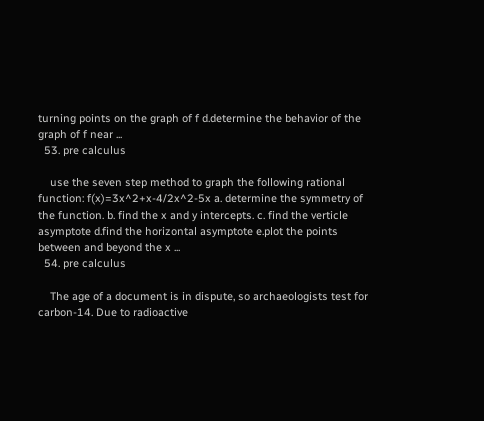turning points on the graph of f d.determine the behavior of the graph of f near ...
  53. pre calculus

    use the seven step method to graph the following rational function: f(x)=3x^2+x-4/2x^2-5x a. determine the symmetry of the function. b. find the x and y intercepts. c. find the verticle asymptote d.find the horizontal asymptote e.plot the points between and beyond the x ...
  54. pre calculus

    The age of a document is in dispute, so archaeologists test for carbon-14. Due to radioactive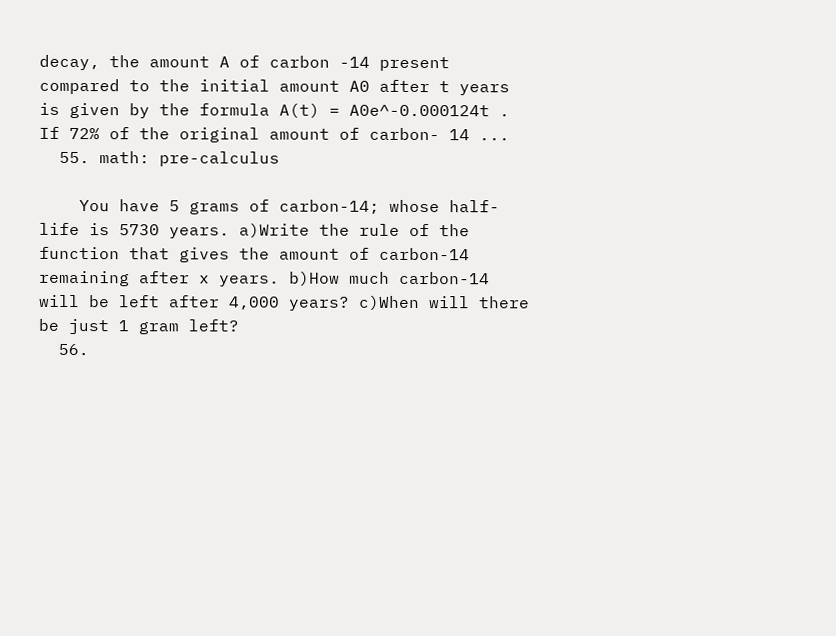decay, the amount A of carbon -14 present compared to the initial amount A0 after t years is given by the formula A(t) = A0e^-0.000124t . If 72% of the original amount of carbon- 14 ...
  55. math: pre-calculus

    You have 5 grams of carbon-14; whose half-life is 5730 years. a)Write the rule of the function that gives the amount of carbon-14 remaining after x years. b)How much carbon-14 will be left after 4,000 years? c)When will there be just 1 gram left?
  56.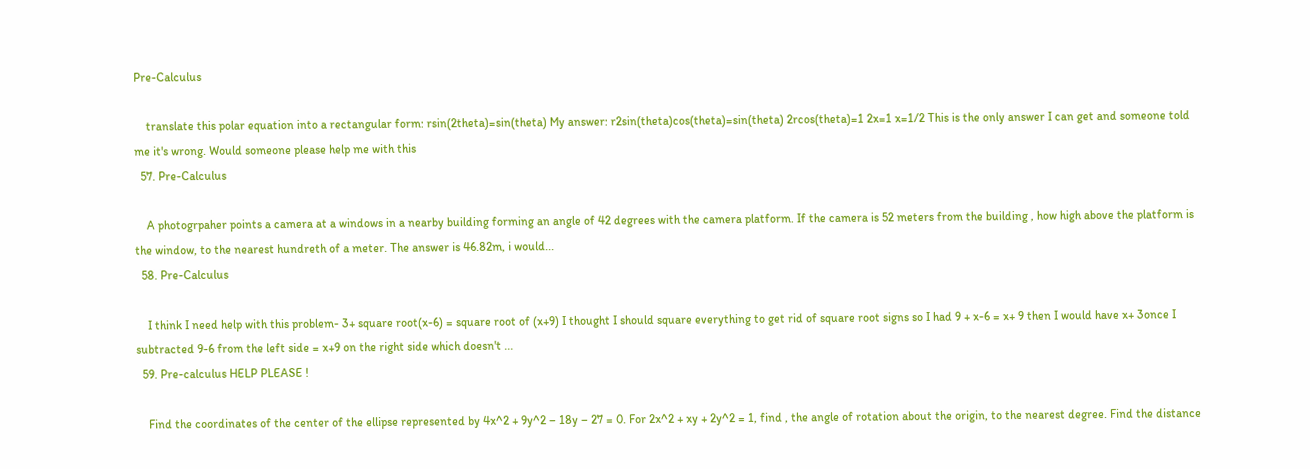Pre-Calculus

    translate this polar equation into a rectangular form: rsin(2theta)=sin(theta) My answer: r2sin(theta)cos(theta)=sin(theta) 2rcos(theta)=1 2x=1 x=1/2 This is the only answer I can get and someone told me it's wrong. Would someone please help me with this
  57. Pre-Calculus

    A photogrpaher points a camera at a windows in a nearby building forming an angle of 42 degrees with the camera platform. If the camera is 52 meters from the building , how high above the platform is the window, to the nearest hundreth of a meter. The answer is 46.82m, i would...
  58. Pre-Calculus

    I think I need help with this problem- 3+ square root(x-6) = square root of (x+9) I thought I should square everything to get rid of square root signs so I had 9 + x-6 = x+ 9 then I would have x+ 3once I subtracted 9-6 from the left side = x+9 on the right side which doesn't ...
  59. Pre-calculus HELP PLEASE !

    Find the coordinates of the center of the ellipse represented by 4x^2 + 9y^2 – 18y – 27 = 0. For 2x^2 + xy + 2y^2 = 1, find , the angle of rotation about the origin, to the nearest degree. Find the distance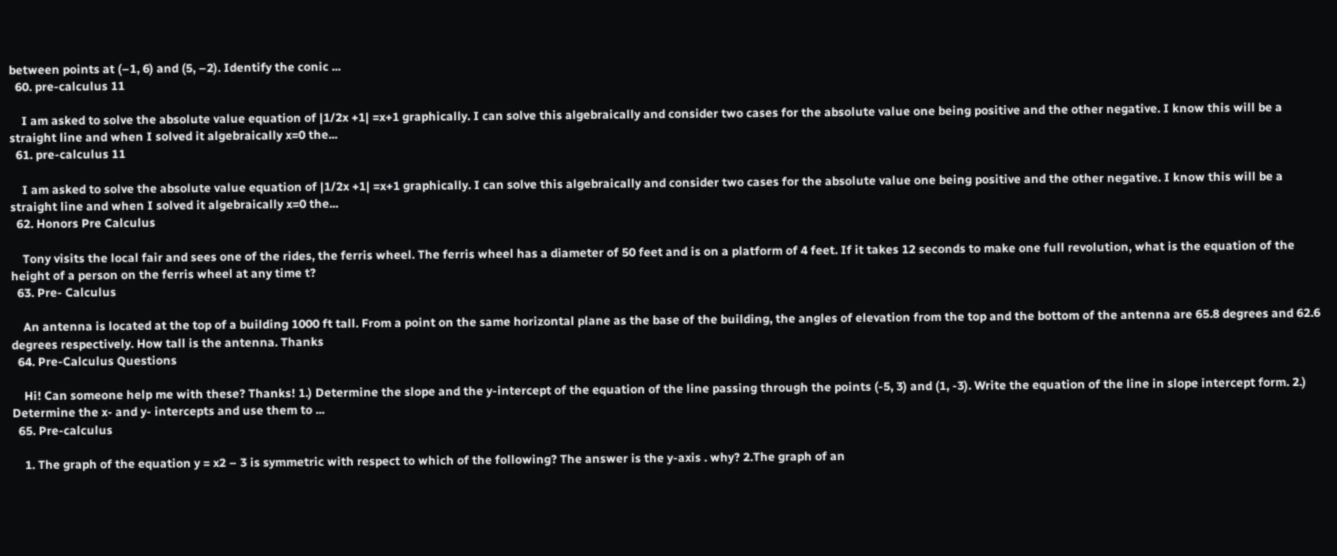between points at (–1, 6) and (5, –2). Identify the conic ...
  60. pre-calculus 11

    I am asked to solve the absolute value equation of |1/2x +1| =x+1 graphically. I can solve this algebraically and consider two cases for the absolute value one being positive and the other negative. I know this will be a straight line and when I solved it algebraically x=0 the...
  61. pre-calculus 11

    I am asked to solve the absolute value equation of |1/2x +1| =x+1 graphically. I can solve this algebraically and consider two cases for the absolute value one being positive and the other negative. I know this will be a straight line and when I solved it algebraically x=0 the...
  62. Honors Pre Calculus

    Tony visits the local fair and sees one of the rides, the ferris wheel. The ferris wheel has a diameter of 50 feet and is on a platform of 4 feet. If it takes 12 seconds to make one full revolution, what is the equation of the height of a person on the ferris wheel at any time t?
  63. Pre- Calculus

    An antenna is located at the top of a building 1000 ft tall. From a point on the same horizontal plane as the base of the building, the angles of elevation from the top and the bottom of the antenna are 65.8 degrees and 62.6 degrees respectively. How tall is the antenna. Thanks
  64. Pre-Calculus Questions

    Hi! Can someone help me with these? Thanks! 1.) Determine the slope and the y-intercept of the equation of the line passing through the points (-5, 3) and (1, -3). Write the equation of the line in slope intercept form. 2.) Determine the x- and y- intercepts and use them to ...
  65. Pre-calculus

    1. The graph of the equation y = x2 – 3 is symmetric with respect to which of the following? The answer is the y-axis . why? 2.The graph of an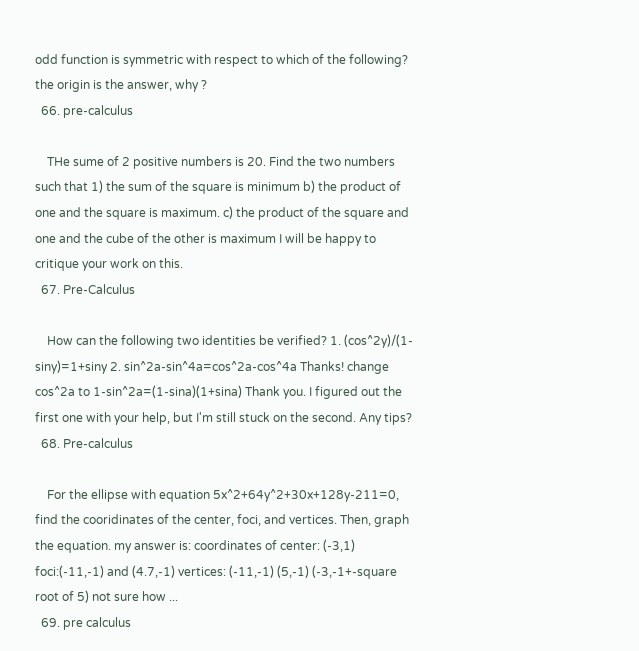odd function is symmetric with respect to which of the following? the origin is the answer, why ?
  66. pre-calculus

    THe sume of 2 positive numbers is 20. Find the two numbers such that 1) the sum of the square is minimum b) the product of one and the square is maximum. c) the product of the square and one and the cube of the other is maximum I will be happy to critique your work on this.
  67. Pre-Calculus

    How can the following two identities be verified? 1. (cos^2y)/(1-siny)=1+siny 2. sin^2a-sin^4a=cos^2a-cos^4a Thanks! change cos^2a to 1-sin^2a=(1-sina)(1+sina) Thank you. I figured out the first one with your help, but I'm still stuck on the second. Any tips?
  68. Pre-calculus

    For the ellipse with equation 5x^2+64y^2+30x+128y-211=0, find the cooridinates of the center, foci, and vertices. Then, graph the equation. my answer is: coordinates of center: (-3,1) foci:(-11,-1) and (4.7,-1) vertices: (-11,-1) (5,-1) (-3,-1+-square root of 5) not sure how ...
  69. pre calculus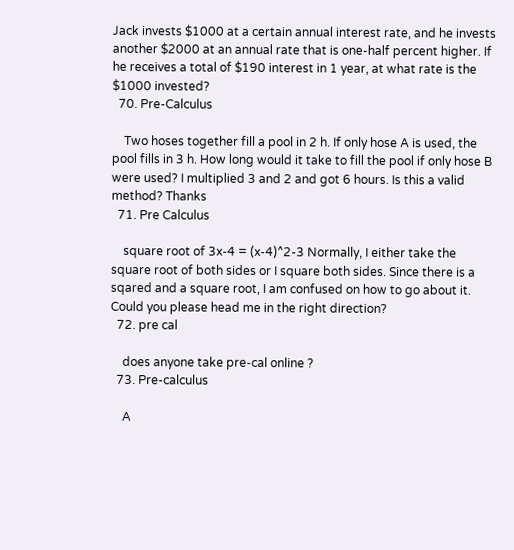Jack invests $1000 at a certain annual interest rate, and he invests another $2000 at an annual rate that is one-half percent higher. If he receives a total of $190 interest in 1 year, at what rate is the $1000 invested?
  70. Pre-Calculus

    Two hoses together fill a pool in 2 h. If only hose A is used, the pool fills in 3 h. How long would it take to fill the pool if only hose B were used? I multiplied 3 and 2 and got 6 hours. Is this a valid method? Thanks
  71. Pre Calculus

    square root of 3x-4 = (x-4)^2-3 Normally, I either take the square root of both sides or I square both sides. Since there is a sqared and a square root, I am confused on how to go about it. Could you please head me in the right direction?
  72. pre cal

    does anyone take pre-cal online ?
  73. Pre-calculus

    A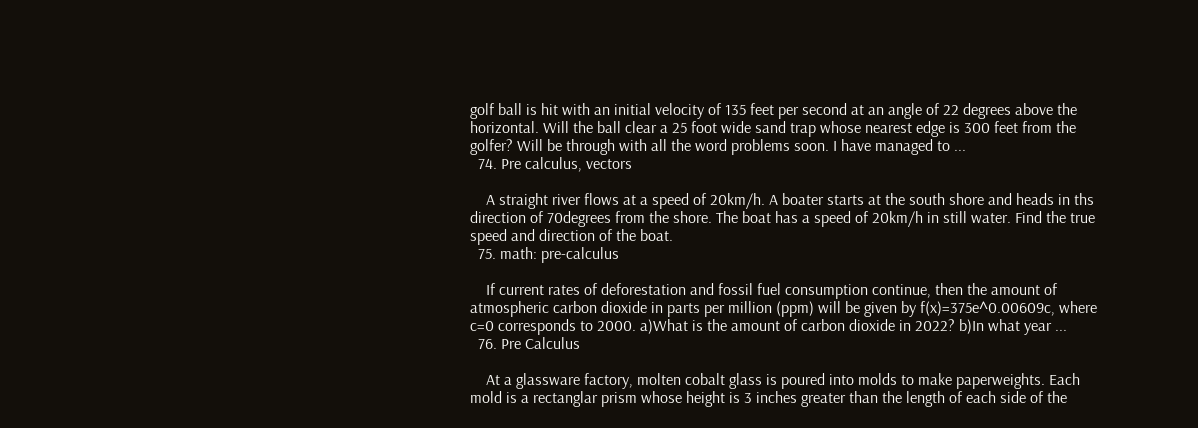golf ball is hit with an initial velocity of 135 feet per second at an angle of 22 degrees above the horizontal. Will the ball clear a 25 foot wide sand trap whose nearest edge is 300 feet from the golfer? Will be through with all the word problems soon. I have managed to ...
  74. Pre calculus, vectors

    A straight river flows at a speed of 20km/h. A boater starts at the south shore and heads in ths direction of 70degrees from the shore. The boat has a speed of 20km/h in still water. Find the true speed and direction of the boat.
  75. math: pre-calculus

    If current rates of deforestation and fossil fuel consumption continue, then the amount of atmospheric carbon dioxide in parts per million (ppm) will be given by f(x)=375e^0.00609c, where c=0 corresponds to 2000. a)What is the amount of carbon dioxide in 2022? b)In what year ...
  76. Pre Calculus

    At a glassware factory, molten cobalt glass is poured into molds to make paperweights. Each mold is a rectanglar prism whose height is 3 inches greater than the length of each side of the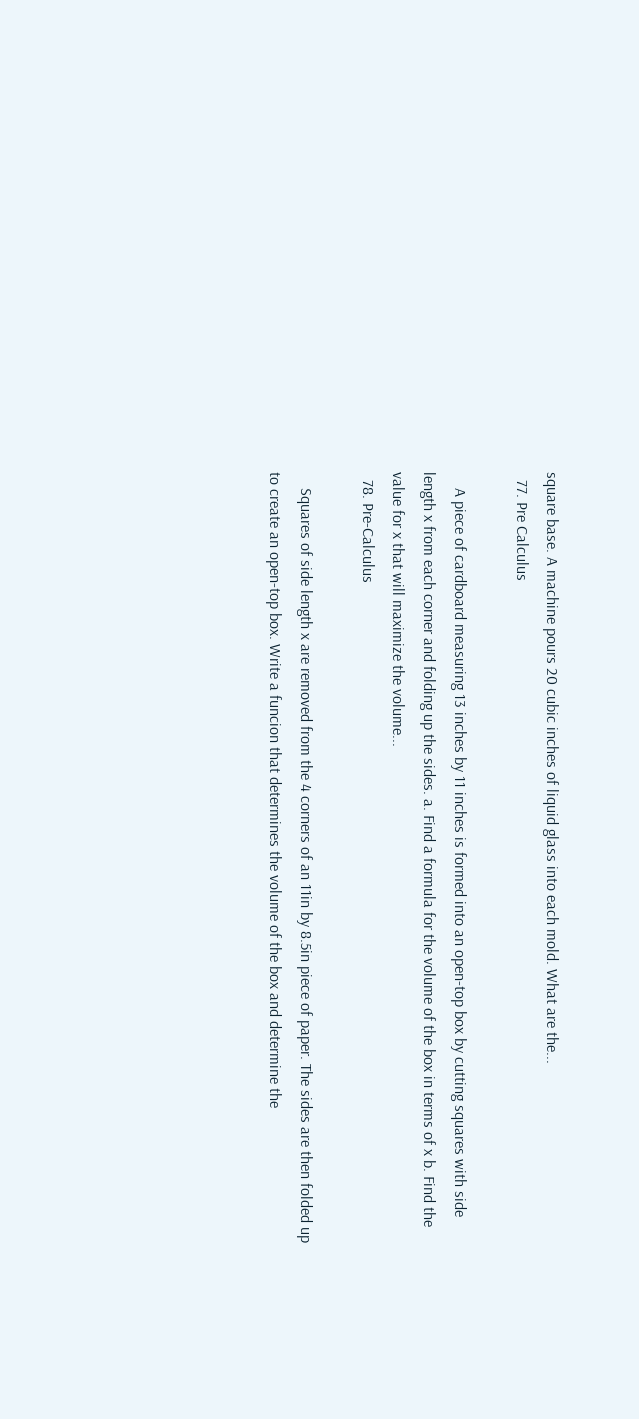square base. A machine pours 20 cubic inches of liquid glass into each mold. What are the...
  77. Pre Calculus

    A piece of cardboard measuring 13 inches by 11 inches is formed into an open-top box by cutting squares with side length x from each corner and folding up the sides. a. Find a formula for the volume of the box in terms of x b. Find the value for x that will maximize the volume...
  78. Pre-Calculus

    Squares of side length x are removed from the 4 corners of an 11in by 8.5in piece of paper. The sides are then folded up to create an open-top box. Write a funcion that determines the volume of the box and determine the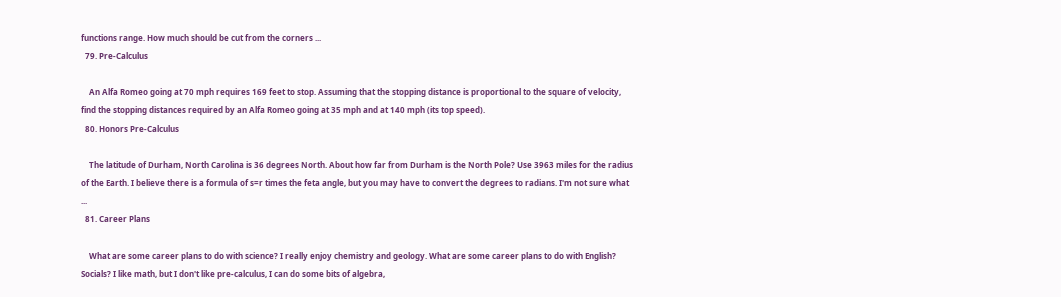functions range. How much should be cut from the corners ...
  79. Pre-Calculus

    An Alfa Romeo going at 70 mph requires 169 feet to stop. Assuming that the stopping distance is proportional to the square of velocity, find the stopping distances required by an Alfa Romeo going at 35 mph and at 140 mph (its top speed).
  80. Honors Pre-Calculus

    The latitude of Durham, North Carolina is 36 degrees North. About how far from Durham is the North Pole? Use 3963 miles for the radius of the Earth. I believe there is a formula of s=r times the feta angle, but you may have to convert the degrees to radians. I'm not sure what ...
  81. Career Plans

    What are some career plans to do with science? I really enjoy chemistry and geology. What are some career plans to do with English? Socials? I like math, but I don't like pre-calculus, I can do some bits of algebra,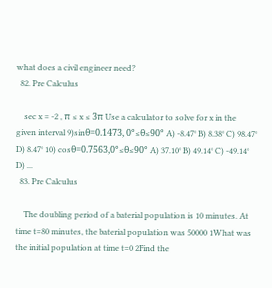what does a civil engineer need?
  82. Pre Calculus

    sec x = -2 , π ≤ x ≤ 3π Use a calculator to solve for x in the given interval 9)sinθ=0.1473, 0°≤θ≤90° A) -8.47° B) 8.38° C) 98.47° D) 8.47° 10) cosθ=0.7563,0°≤θ≤90° A) 37.10° B) 49.14° C) -49.14° D) ...
  83. Pre Calculus

    The doubling period of a baterial population is 10 minutes. At time t=80 minutes, the baterial population was 50000 1What was the initial population at time t=0 2Find the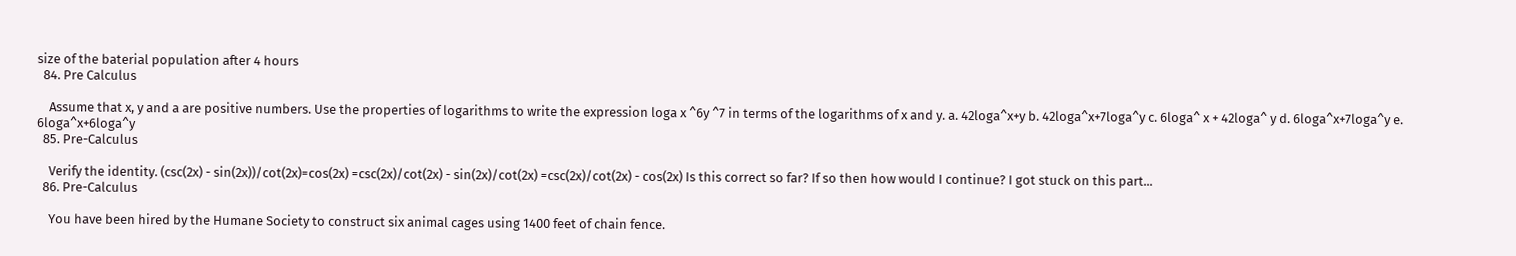size of the baterial population after 4 hours
  84. Pre Calculus

    Assume that x, y and a are positive numbers. Use the properties of logarithms to write the expression loga x ^6y ^7 in terms of the logarithms of x and y. a. 42loga^x+y b. 42loga^x+7loga^y c. 6loga^ x + 42loga^ y d. 6loga^x+7loga^y e. 6loga^x+6loga^y
  85. Pre-Calculus

    Verify the identity. (csc(2x) - sin(2x))/cot(2x)=cos(2x) =csc(2x)/cot(2x) - sin(2x)/cot(2x) =csc(2x)/cot(2x) - cos(2x) Is this correct so far? If so then how would I continue? I got stuck on this part...
  86. Pre-Calculus

    You have been hired by the Humane Society to construct six animal cages using 1400 feet of chain fence.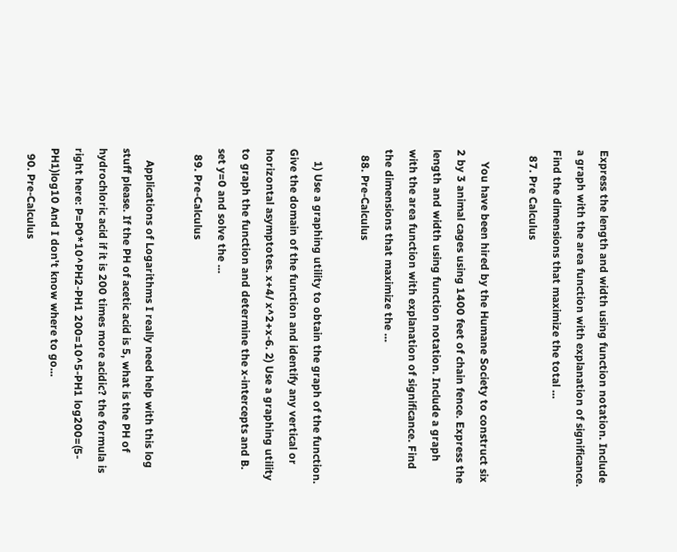Express the length and width using function notation. Include a graph with the area function with explanation of significance. Find the dimensions that maximize the total ...
  87. Pre Calculus

    You have been hired by the Humane Society to construct six 2 by 3 animal cages using 1400 feet of chain fence. Express the length and width using function notation. Include a graph with the area function with explanation of significance. Find the dimensions that maximize the ...
  88. Pre-Calculus

    1) Use a graphing utility to obtain the graph of the function. Give the domain of the function and identify any vertical or horizontal asymptotes. x+4/ x^2+x-6. 2) Use a graphing utility to graph the function and determine the x-intercepts and B. set y=0 and solve the ...
  89. Pre-Calculus

    Applications of Logarithms I really need help with this log stuff please. If the PH of acetic acid is 5, what is the PH of hydrochloric acid if it is 200 times more acidic? the formula is right here: P=P0*10^PH2-PH1 200=10^5-PH1 log200=(5-PH1)log10 And I don't know where to go...
  90. Pre-Calculus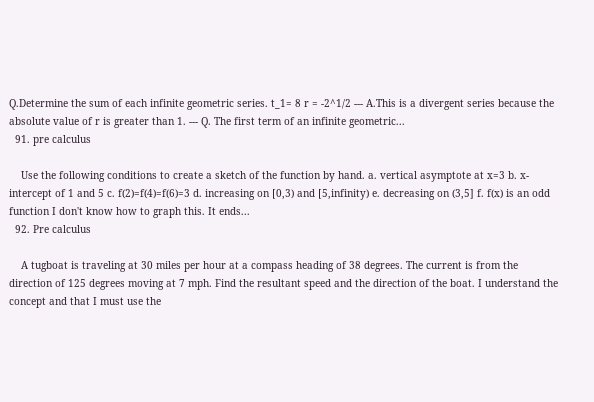Q.Determine the sum of each infinite geometric series. t_1= 8 r = -2^1/2 --- A.This is a divergent series because the absolute value of r is greater than 1. --- Q. The first term of an infinite geometric...
  91. pre calculus

    Use the following conditions to create a sketch of the function by hand. a. vertical asymptote at x=3 b. x-intercept of 1 and 5 c. f(2)=f(4)=f(6)=3 d. increasing on [0,3) and [5,infinity) e. decreasing on (3,5] f. f(x) is an odd function I don't know how to graph this. It ends...
  92. Pre calculus

    A tugboat is traveling at 30 miles per hour at a compass heading of 38 degrees. The current is from the direction of 125 degrees moving at 7 mph. Find the resultant speed and the direction of the boat. I understand the concept and that I must use the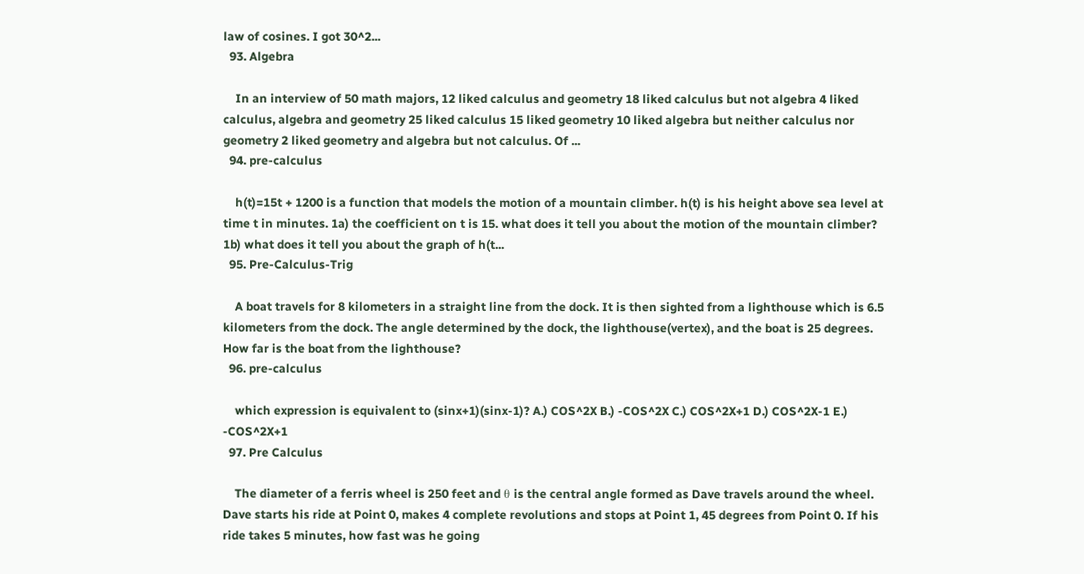law of cosines. I got 30^2...
  93. Algebra

    In an interview of 50 math majors, 12 liked calculus and geometry 18 liked calculus but not algebra 4 liked calculus, algebra and geometry 25 liked calculus 15 liked geometry 10 liked algebra but neither calculus nor geometry 2 liked geometry and algebra but not calculus. Of ...
  94. pre-calculus

    h(t)=15t + 1200 is a function that models the motion of a mountain climber. h(t) is his height above sea level at time t in minutes. 1a) the coefficient on t is 15. what does it tell you about the motion of the mountain climber? 1b) what does it tell you about the graph of h(t...
  95. Pre-Calculus-Trig

    A boat travels for 8 kilometers in a straight line from the dock. It is then sighted from a lighthouse which is 6.5 kilometers from the dock. The angle determined by the dock, the lighthouse(vertex), and the boat is 25 degrees. How far is the boat from the lighthouse?
  96. pre-calculus

    which expression is equivalent to (sinx+1)(sinx-1)? A.) COS^2X B.) -COS^2X C.) COS^2X+1 D.) COS^2X-1 E.) -COS^2X+1
  97. Pre Calculus

    The diameter of a ferris wheel is 250 feet and θ is the central angle formed as Dave travels around the wheel. Dave starts his ride at Point 0, makes 4 complete revolutions and stops at Point 1, 45 degrees from Point 0. If his ride takes 5 minutes, how fast was he going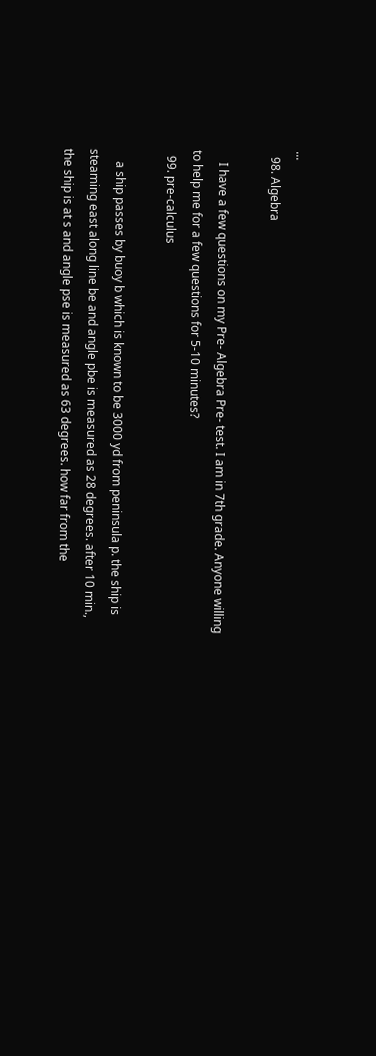...
  98. Algebra

    I have a few questions on my Pre- Algebra Pre- test. I am in 7th grade. Anyone willing to help me for a few questions for 5-10 minutes?
  99. pre-calculus

    a ship passes by buoy b which is known to be 3000 yd from peninsula p. the ship is steaming east along line be and angle pbe is measured as 28 degrees. after 10 min., the ship is at s and angle pse is measured as 63 degrees. how far from the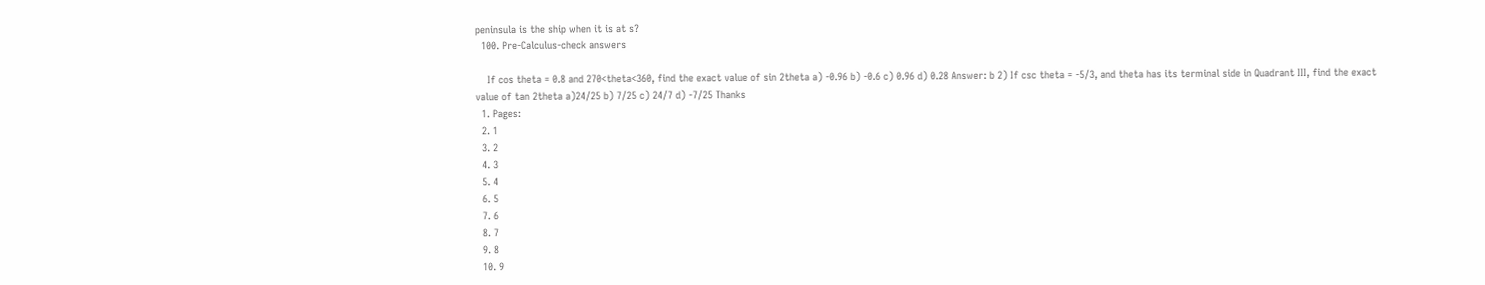peninsula is the ship when it is at s?
  100. Pre-Calculus-check answers

    If cos theta = 0.8 and 270<theta<360, find the exact value of sin 2theta a) -0.96 b) -0.6 c) 0.96 d) 0.28 Answer: b 2) If csc theta = -5/3, and theta has its terminal side in Quadrant III, find the exact value of tan 2theta a)24/25 b) 7/25 c) 24/7 d) -7/25 Thanks
  1. Pages:
  2. 1
  3. 2
  4. 3
  5. 4
  6. 5
  7. 6
  8. 7
  9. 8
  10. 9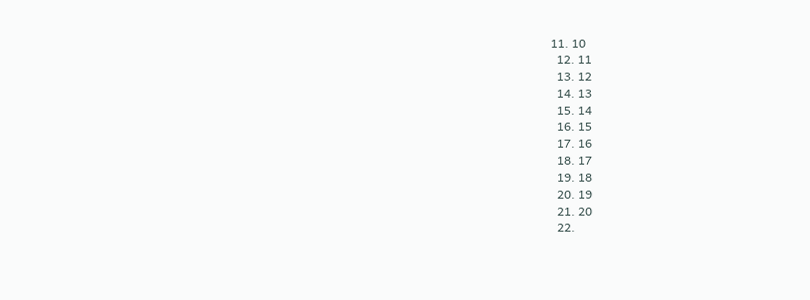11. 10
  12. 11
  13. 12
  14. 13
  15. 14
  16. 15
  17. 16
  18. 17
  19. 18
  20. 19
  21. 20
  22.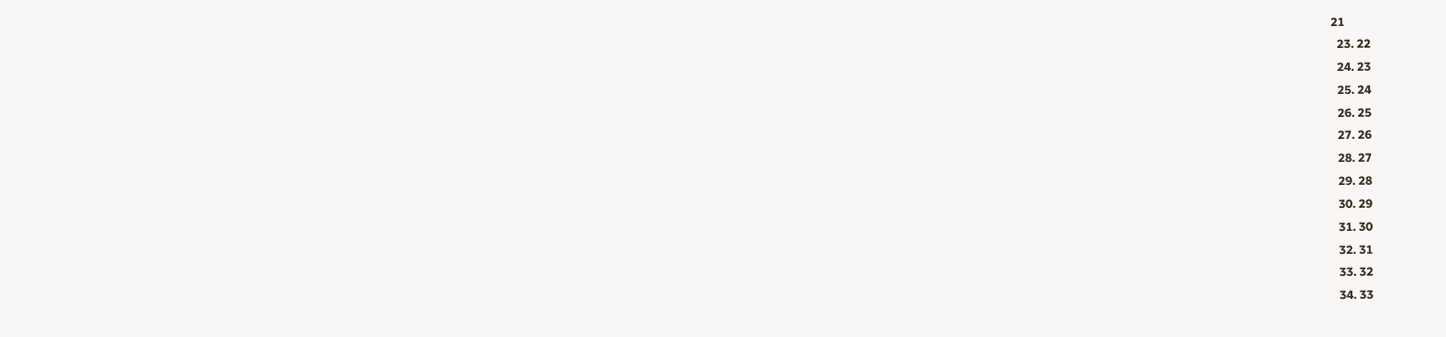21
  23. 22
  24. 23
  25. 24
  26. 25
  27. 26
  28. 27
  29. 28
  30. 29
  31. 30
  32. 31
  33. 32
  34. 33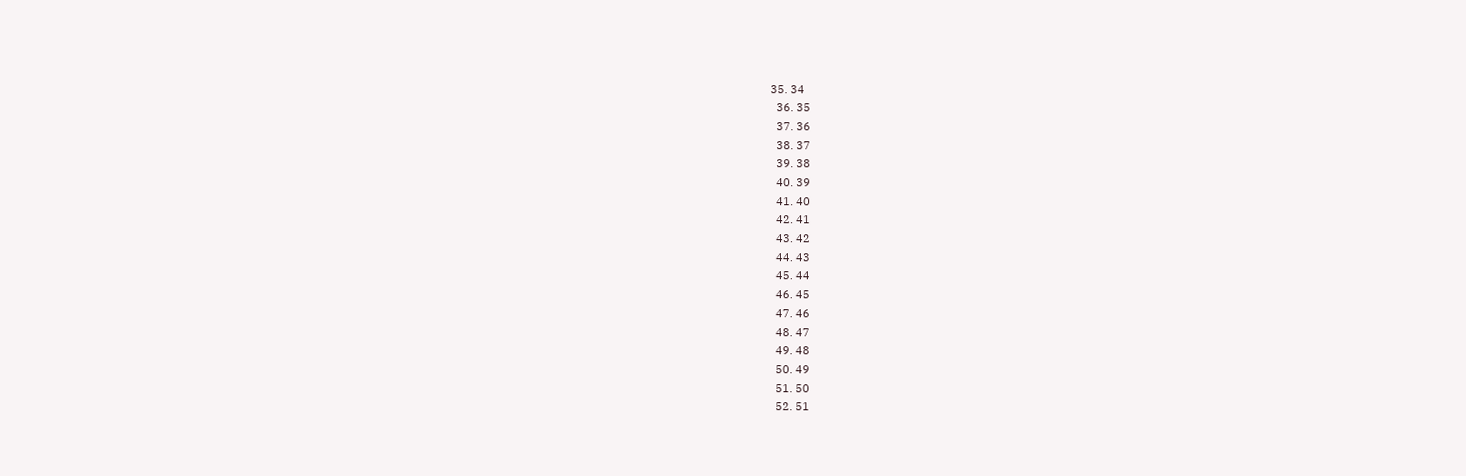35. 34
  36. 35
  37. 36
  38. 37
  39. 38
  40. 39
  41. 40
  42. 41
  43. 42
  44. 43
  45. 44
  46. 45
  47. 46
  48. 47
  49. 48
  50. 49
  51. 50
  52. 51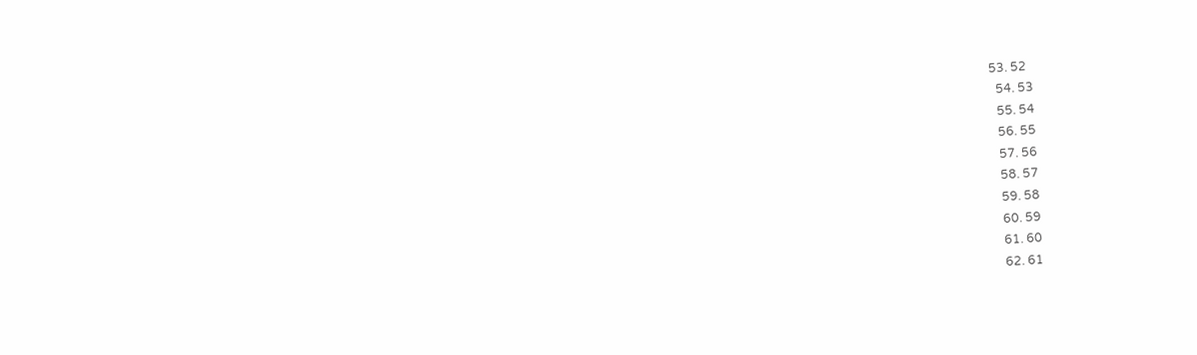53. 52
  54. 53
  55. 54
  56. 55
  57. 56
  58. 57
  59. 58
  60. 59
  61. 60
  62. 61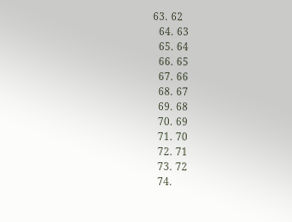63. 62
  64. 63
  65. 64
  66. 65
  67. 66
  68. 67
  69. 68
  70. 69
  71. 70
  72. 71
  73. 72
  74.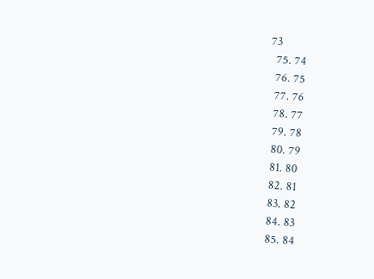73
  75. 74
  76. 75
  77. 76
  78. 77
  79. 78
  80. 79
  81. 80
  82. 81
  83. 82
  84. 83
  85. 84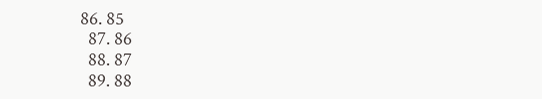86. 85
  87. 86
  88. 87
  89. 88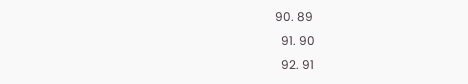90. 89
  91. 90
  92. 91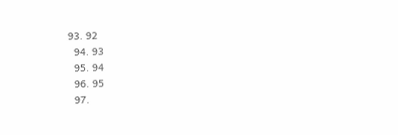93. 92
  94. 93
  95. 94
  96. 95
  97.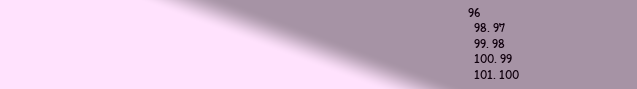96
  98. 97
  99. 98
  100. 99
  101. 100